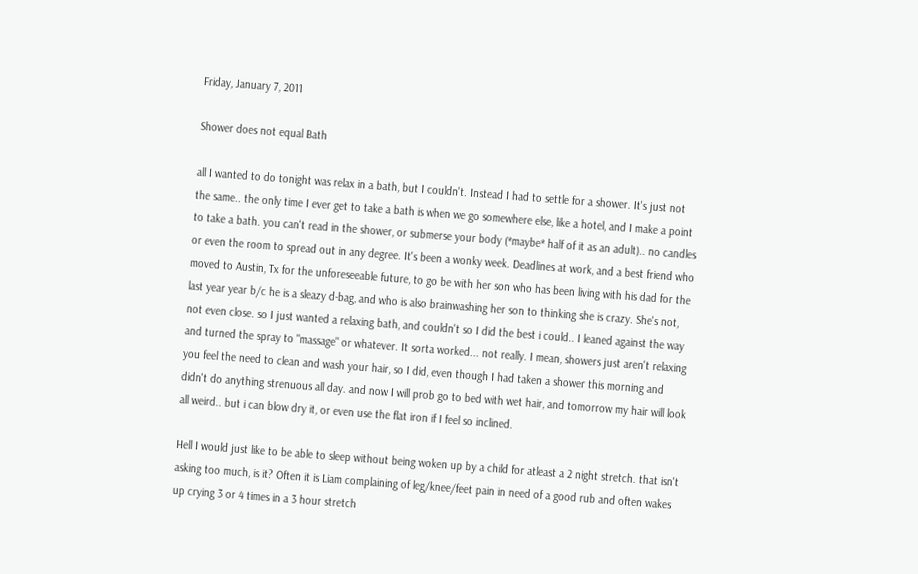Friday, January 7, 2011

Shower does not equal Bath

all I wanted to do tonight was relax in a bath, but I couldn't. Instead I had to settle for a shower. It's just not the same.. the only time I ever get to take a bath is when we go somewhere else, like a hotel, and I make a point to take a bath. you can't read in the shower, or submerse your body (*maybe* half of it as an adult).. no candles or even the room to spread out in any degree. It's been a wonky week. Deadlines at work, and a best friend who moved to Austin, Tx for the unforeseeable future, to go be with her son who has been living with his dad for the last year year b/c he is a sleazy d-bag, and who is also brainwashing her son to thinking she is crazy. She's not, not even close. so I just wanted a relaxing bath, and couldn't so I did the best i could.. I leaned against the way and turned the spray to "massage" or whatever. It sorta worked... not really. I mean, showers just aren't relaxing you feel the need to clean and wash your hair, so I did, even though I had taken a shower this morning and didn't do anything strenuous all day. and now I will prob go to bed with wet hair, and tomorrow my hair will look all weird.. but i can blow dry it, or even use the flat iron if I feel so inclined.

Hell I would just like to be able to sleep without being woken up by a child for atleast a 2 night stretch. that isn't asking too much, is it? Often it is Liam complaining of leg/knee/feet pain in need of a good rub and often wakes up crying 3 or 4 times in a 3 hour stretch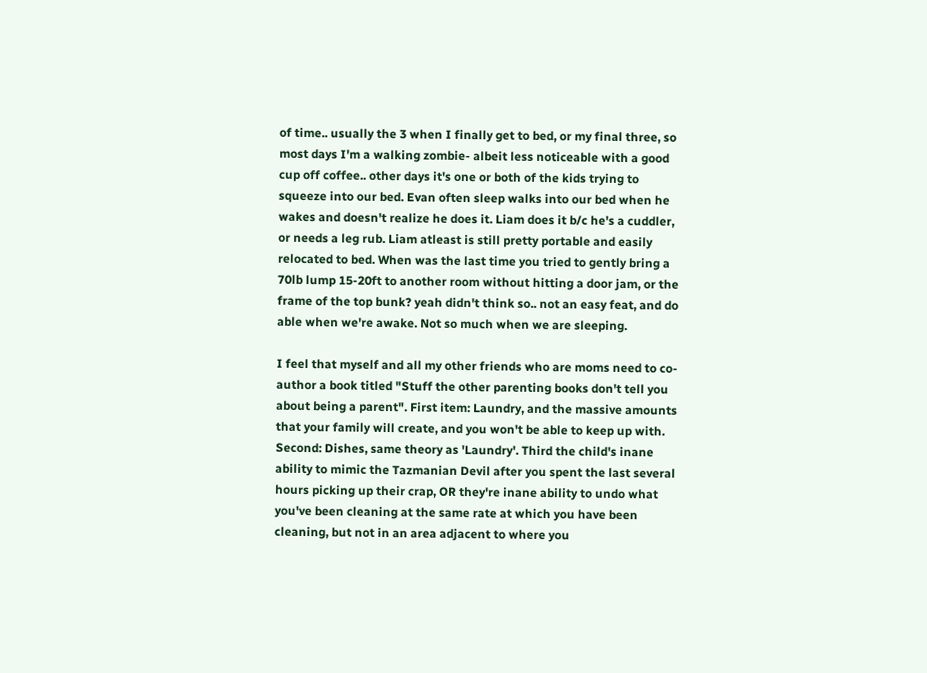of time.. usually the 3 when I finally get to bed, or my final three, so most days I'm a walking zombie- albeit less noticeable with a good cup off coffee.. other days it's one or both of the kids trying to squeeze into our bed. Evan often sleep walks into our bed when he wakes and doesn't realize he does it. Liam does it b/c he's a cuddler, or needs a leg rub. Liam atleast is still pretty portable and easily relocated to bed. When was the last time you tried to gently bring a 70lb lump 15-20ft to another room without hitting a door jam, or the frame of the top bunk? yeah didn't think so.. not an easy feat, and do able when we're awake. Not so much when we are sleeping.

I feel that myself and all my other friends who are moms need to co-author a book titled "Stuff the other parenting books don't tell you about being a parent". First item: Laundry, and the massive amounts that your family will create, and you won't be able to keep up with. Second: Dishes, same theory as 'Laundry'. Third the child's inane ability to mimic the Tazmanian Devil after you spent the last several hours picking up their crap, OR they're inane ability to undo what you've been cleaning at the same rate at which you have been cleaning, but not in an area adjacent to where you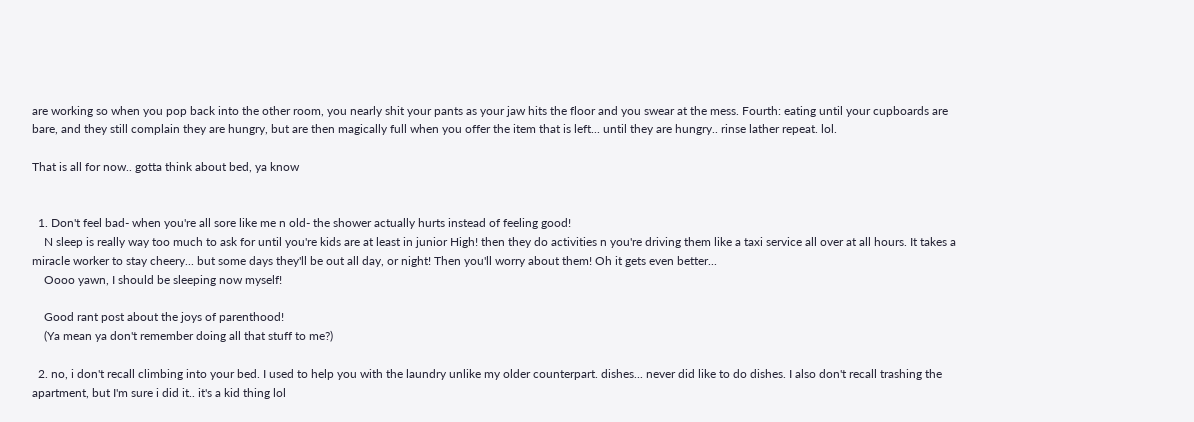are working so when you pop back into the other room, you nearly shit your pants as your jaw hits the floor and you swear at the mess. Fourth: eating until your cupboards are bare, and they still complain they are hungry, but are then magically full when you offer the item that is left... until they are hungry.. rinse lather repeat. lol.

That is all for now.. gotta think about bed, ya know


  1. Don't feel bad- when you're all sore like me n old- the shower actually hurts instead of feeling good!
    N sleep is really way too much to ask for until you're kids are at least in junior High! then they do activities n you're driving them like a taxi service all over at all hours. It takes a miracle worker to stay cheery... but some days they'll be out all day, or night! Then you'll worry about them! Oh it gets even better...
    Oooo yawn, I should be sleeping now myself!

    Good rant post about the joys of parenthood!
    (Ya mean ya don't remember doing all that stuff to me?)

  2. no, i don't recall climbing into your bed. I used to help you with the laundry unlike my older counterpart. dishes... never did like to do dishes. I also don't recall trashing the apartment, but I'm sure i did it.. it's a kid thing lol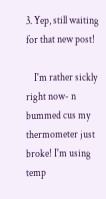3. Yep, still waiting for that new post!

    I'm rather sickly right now- n bummed cus my thermometer just broke! I'm using temp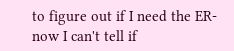to figure out if I need the ER- now I can't tell if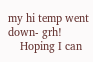my hi temp went down- grh!
    Hoping I can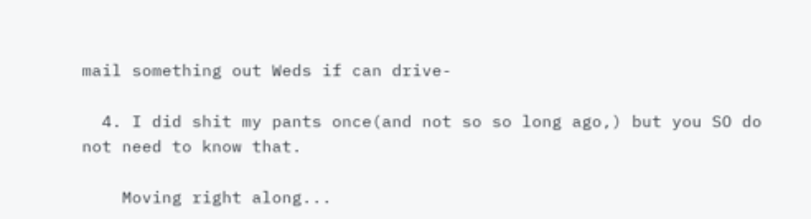mail something out Weds if can drive-

  4. I did shit my pants once(and not so so long ago,) but you SO do not need to know that.

    Moving right along...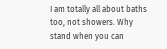I am totally all about baths too, not showers. Why stand when you can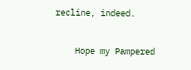recline, indeed.

    Hope my Pampered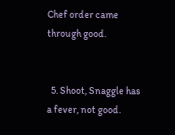Chef order came through good.


  5. Shoot, Snaggle has a fever, not good.